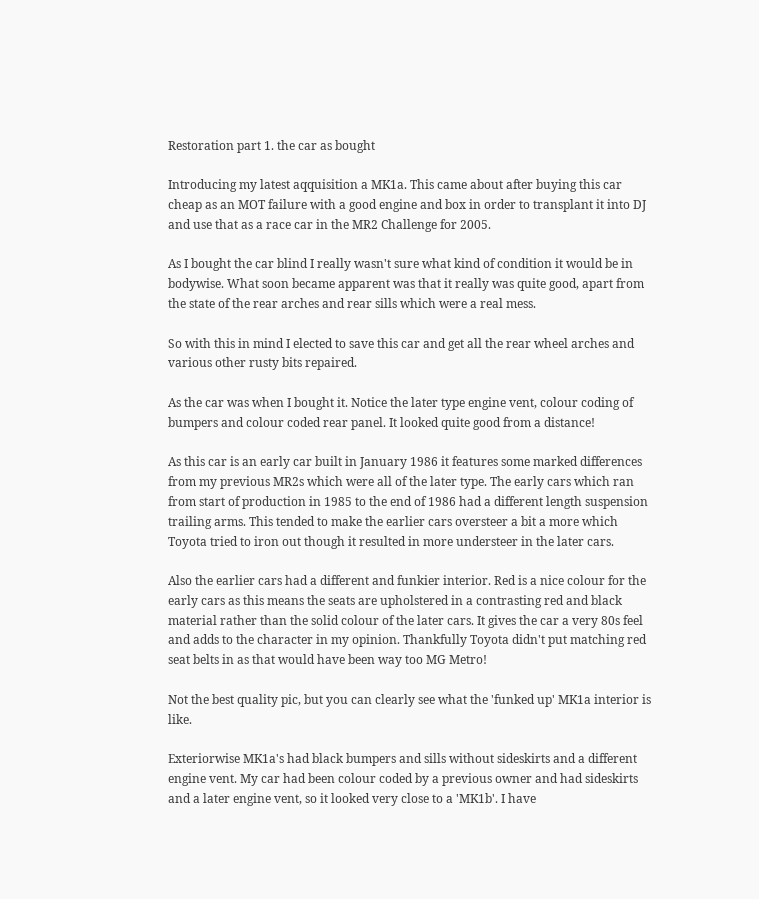Restoration part 1. the car as bought

Introducing my latest aqquisition a MK1a. This came about after buying this car cheap as an MOT failure with a good engine and box in order to transplant it into DJ and use that as a race car in the MR2 Challenge for 2005.

As I bought the car blind I really wasn't sure what kind of condition it would be in bodywise. What soon became apparent was that it really was quite good, apart from the state of the rear arches and rear sills which were a real mess.

So with this in mind I elected to save this car and get all the rear wheel arches and various other rusty bits repaired.

As the car was when I bought it. Notice the later type engine vent, colour coding of bumpers and colour coded rear panel. It looked quite good from a distance!

As this car is an early car built in January 1986 it features some marked differences from my previous MR2s which were all of the later type. The early cars which ran from start of production in 1985 to the end of 1986 had a different length suspension trailing arms. This tended to make the earlier cars oversteer a bit a more which Toyota tried to iron out though it resulted in more understeer in the later cars.

Also the earlier cars had a different and funkier interior. Red is a nice colour for the early cars as this means the seats are upholstered in a contrasting red and black material rather than the solid colour of the later cars. It gives the car a very 80s feel and adds to the character in my opinion. Thankfully Toyota didn't put matching red seat belts in as that would have been way too MG Metro!

Not the best quality pic, but you can clearly see what the 'funked up' MK1a interior is like.

Exteriorwise MK1a's had black bumpers and sills without sideskirts and a different engine vent. My car had been colour coded by a previous owner and had sideskirts and a later engine vent, so it looked very close to a 'MK1b'. I have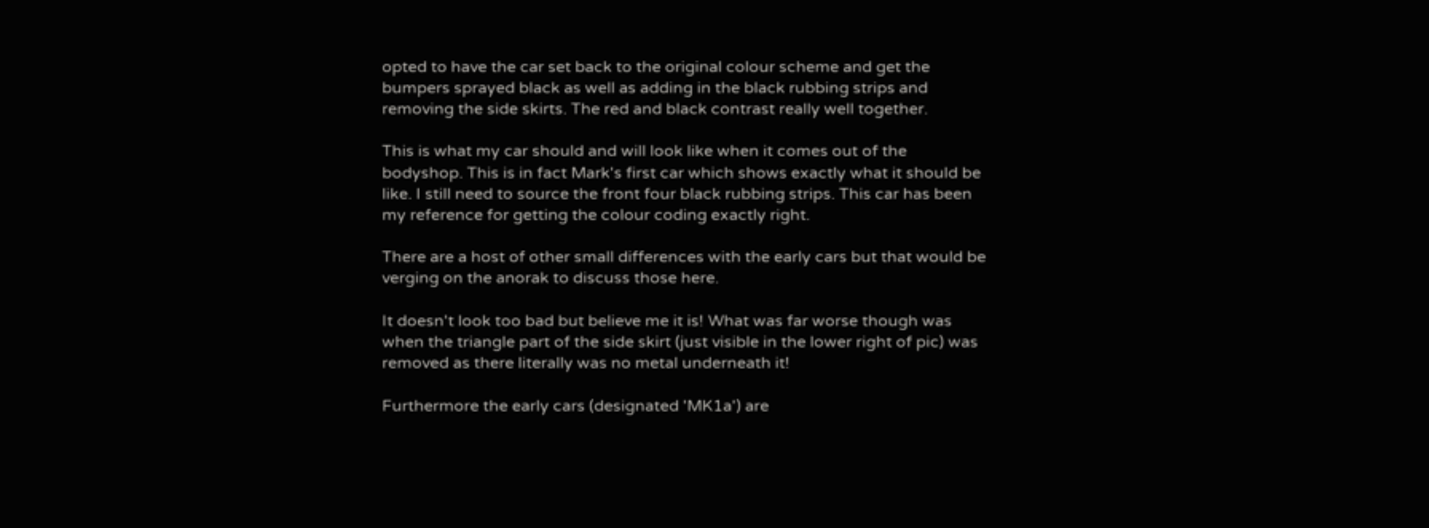opted to have the car set back to the original colour scheme and get the bumpers sprayed black as well as adding in the black rubbing strips and removing the side skirts. The red and black contrast really well together.

This is what my car should and will look like when it comes out of the bodyshop. This is in fact Mark's first car which shows exactly what it should be like. I still need to source the front four black rubbing strips. This car has been my reference for getting the colour coding exactly right.

There are a host of other small differences with the early cars but that would be verging on the anorak to discuss those here.

It doesn't look too bad but believe me it is! What was far worse though was when the triangle part of the side skirt (just visible in the lower right of pic) was removed as there literally was no metal underneath it!

Furthermore the early cars (designated 'MK1a') are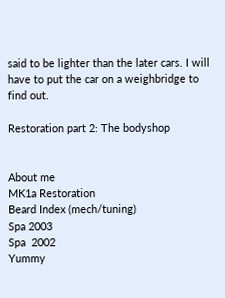said to be lighter than the later cars. I will have to put the car on a weighbridge to find out.

Restoration part 2: The bodyshop


About me
MK1a Restoration
Beard Index (mech/tuning)
Spa 2003
Spa  2002
Yummy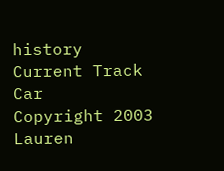history
Current Track Car
Copyright 2003 Lauren